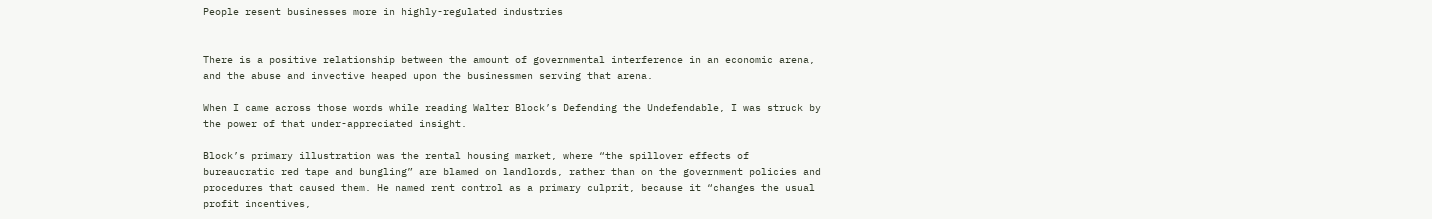People resent businesses more in highly-regulated industries


There is a positive relationship between the amount of governmental interference in an economic arena, and the abuse and invective heaped upon the businessmen serving that arena.

When I came across those words while reading Walter Block’s Defending the Undefendable, I was struck by the power of that under-appreciated insight.

Block’s primary illustration was the rental housing market, where “the spillover effects of bureaucratic red tape and bungling” are blamed on landlords, rather than on the government policies and procedures that caused them. He named rent control as a primary culprit, because it “changes the usual profit incentives,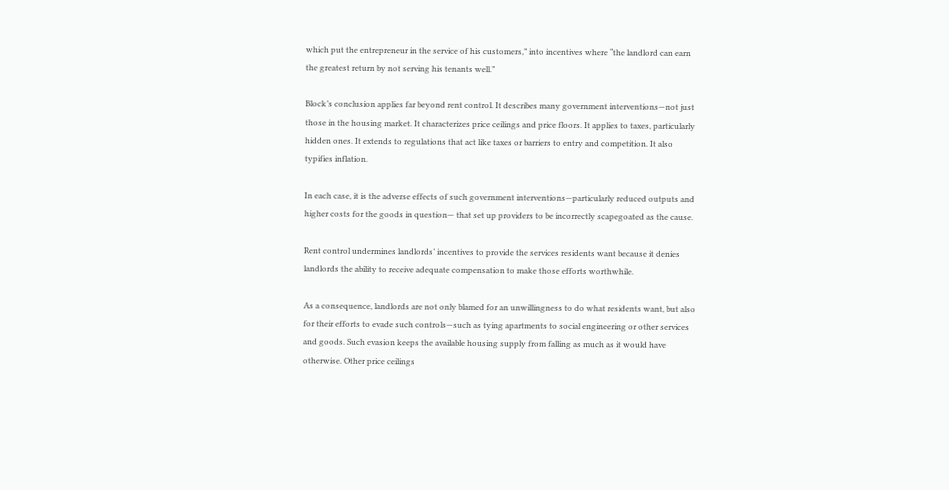which put the entrepreneur in the service of his customers,” into incentives where “the landlord can earn the greatest return by not serving his tenants well.”

Block’s conclusion applies far beyond rent control. It describes many government interventions—not just those in the housing market. It characterizes price ceilings and price floors. It applies to taxes, particularly hidden ones. It extends to regulations that act like taxes or barriers to entry and competition. It also typifies inflation.

In each case, it is the adverse effects of such government interventions—particularly reduced outputs and higher costs for the goods in question— that set up providers to be incorrectly scapegoated as the cause.

Rent control undermines landlords’ incentives to provide the services residents want because it denies landlords the ability to receive adequate compensation to make those efforts worthwhile.

As a consequence, landlords are not only blamed for an unwillingness to do what residents want, but also for their efforts to evade such controls—such as tying apartments to social engineering or other services and goods. Such evasion keeps the available housing supply from falling as much as it would have otherwise. Other price ceilings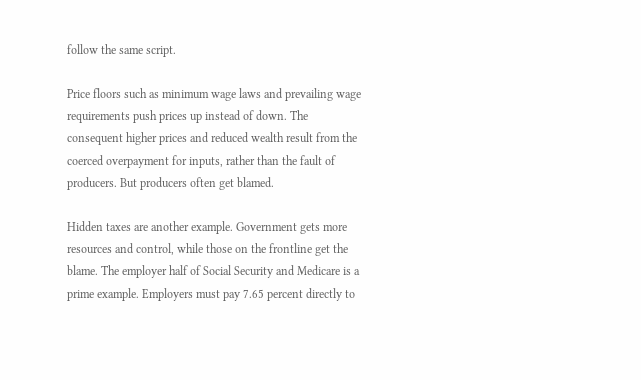follow the same script.

Price floors such as minimum wage laws and prevailing wage requirements push prices up instead of down. The consequent higher prices and reduced wealth result from the coerced overpayment for inputs, rather than the fault of producers. But producers often get blamed.

Hidden taxes are another example. Government gets more resources and control, while those on the frontline get the blame. The employer half of Social Security and Medicare is a prime example. Employers must pay 7.65 percent directly to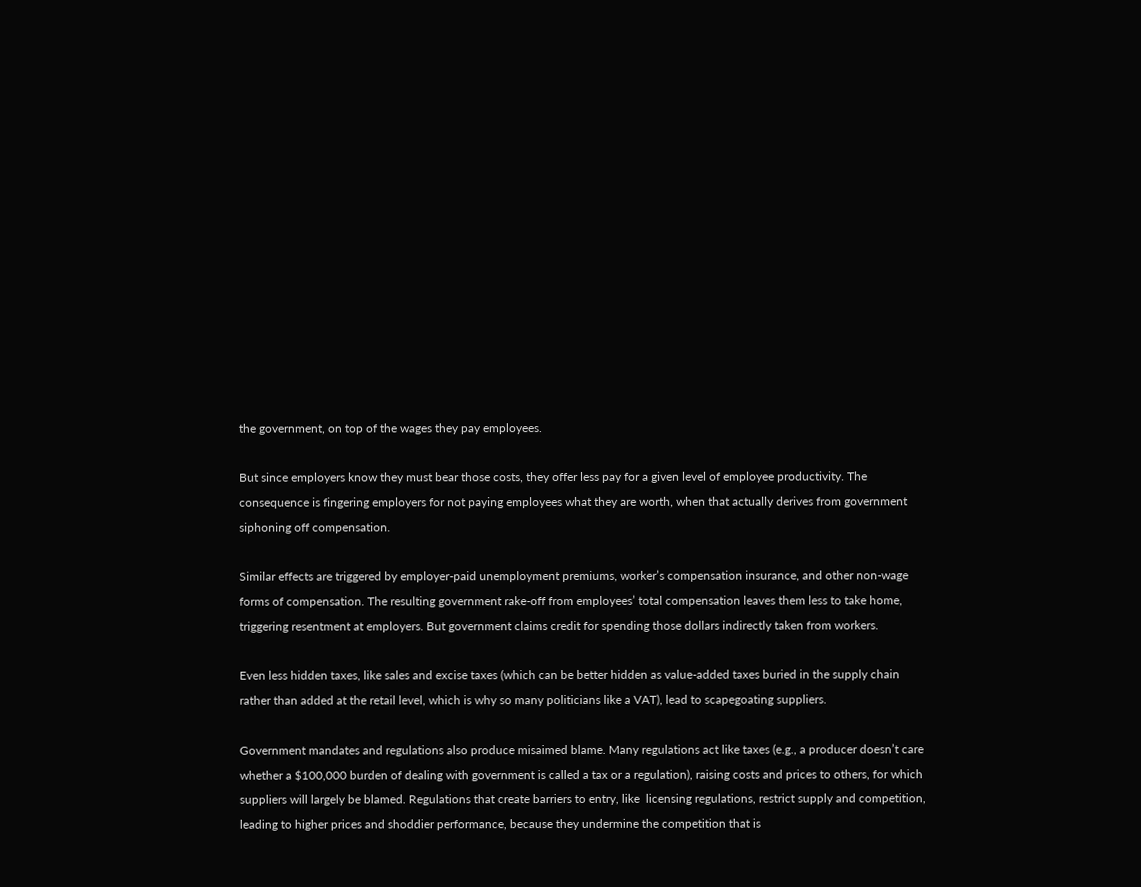the government, on top of the wages they pay employees.

But since employers know they must bear those costs, they offer less pay for a given level of employee productivity. The consequence is fingering employers for not paying employees what they are worth, when that actually derives from government siphoning off compensation.

Similar effects are triggered by employer-paid unemployment premiums, worker’s compensation insurance, and other non-wage forms of compensation. The resulting government rake-off from employees’ total compensation leaves them less to take home, triggering resentment at employers. But government claims credit for spending those dollars indirectly taken from workers.

Even less hidden taxes, like sales and excise taxes (which can be better hidden as value-added taxes buried in the supply chain rather than added at the retail level, which is why so many politicians like a VAT), lead to scapegoating suppliers.

Government mandates and regulations also produce misaimed blame. Many regulations act like taxes (e.g., a producer doesn’t care whether a $100,000 burden of dealing with government is called a tax or a regulation), raising costs and prices to others, for which suppliers will largely be blamed. Regulations that create barriers to entry, like  licensing regulations, restrict supply and competition, leading to higher prices and shoddier performance, because they undermine the competition that is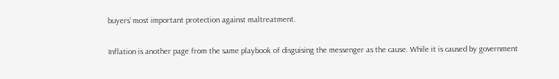buyers’ most important protection against maltreatment.

Inflation is another page from the same playbook of disguising the messenger as the cause. While it is caused by government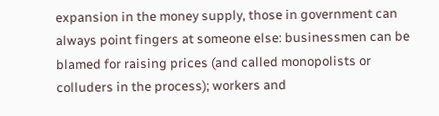expansion in the money supply, those in government can always point fingers at someone else: businessmen can be blamed for raising prices (and called monopolists or colluders in the process); workers and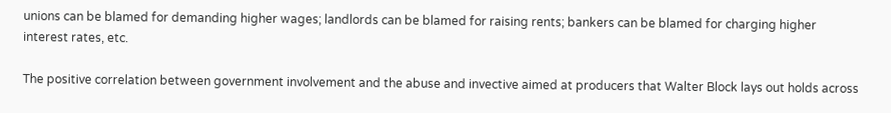unions can be blamed for demanding higher wages; landlords can be blamed for raising rents; bankers can be blamed for charging higher interest rates, etc.

The positive correlation between government involvement and the abuse and invective aimed at producers that Walter Block lays out holds across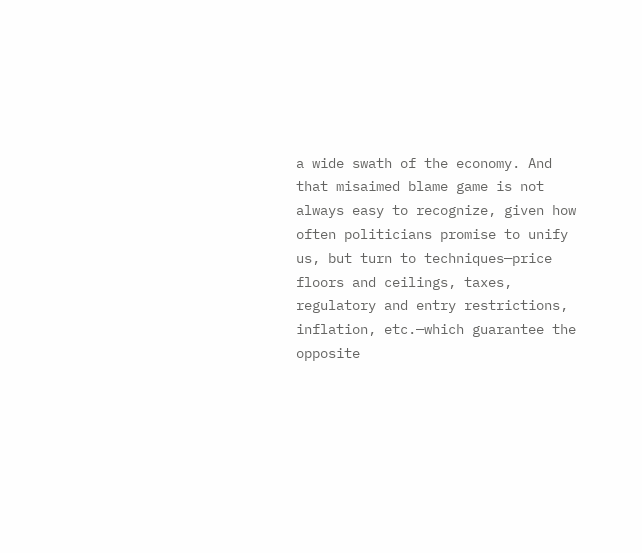a wide swath of the economy. And that misaimed blame game is not always easy to recognize, given how often politicians promise to unify us, but turn to techniques—price floors and ceilings, taxes, regulatory and entry restrictions, inflation, etc.—which guarantee the opposite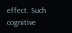effect. Such cognitive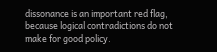dissonance is an important red flag, because logical contradictions do not make for good policy.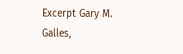Excerpt Gary M. Galles,